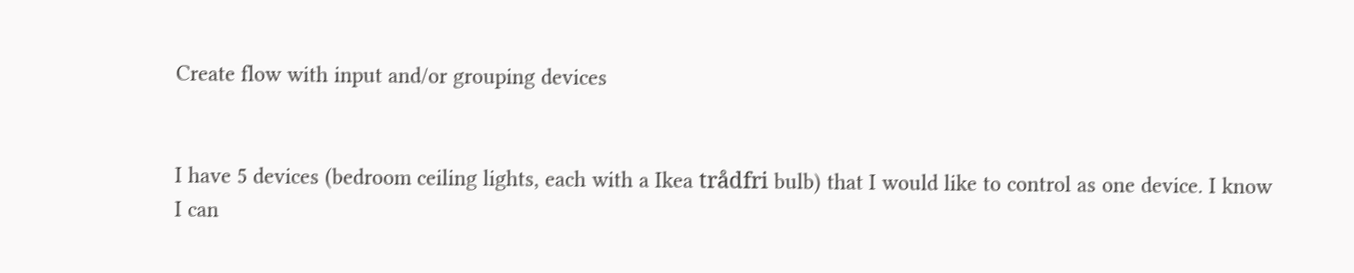Create flow with input and/or grouping devices


I have 5 devices (bedroom ceiling lights, each with a Ikea trådfri bulb) that I would like to control as one device. I know I can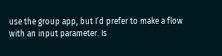use the group app, but I’d prefer to make a flow with an input parameter. Is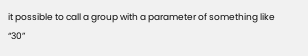it possible to call a group with a parameter of something like “30”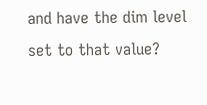and have the dim level set to that value?